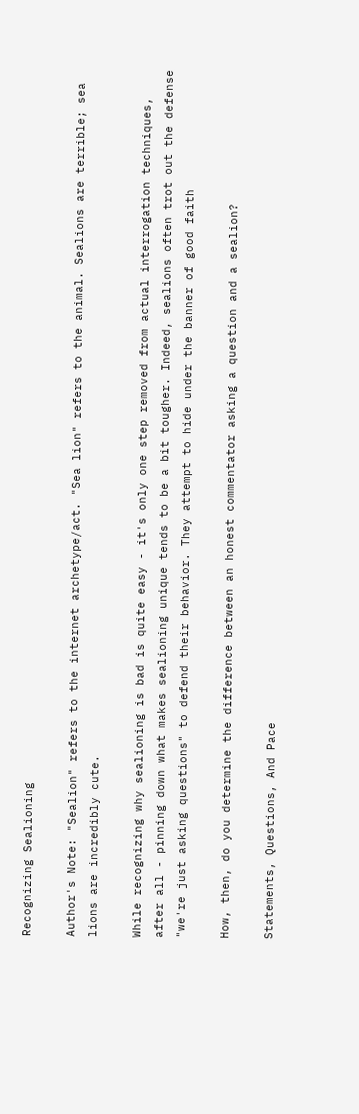Recognizing Sealioning

Author's Note: "Sealion" refers to the internet archetype/act. "Sea lion" refers to the animal. Sealions are terrible; sea lions are incredibly cute.

While recognizing why sealioning is bad is quite easy - it's only one step removed from actual interrogation techniques, after all - pinning down what makes sealioning unique tends to be a bit tougher. Indeed, sealions often trot out the defense "we're just asking questions" to defend their behavior. They attempt to hide under the banner of good faith

How, then, do you determine the difference between an honest commentator asking a question and a sealion?

Statements, Questions, And Pace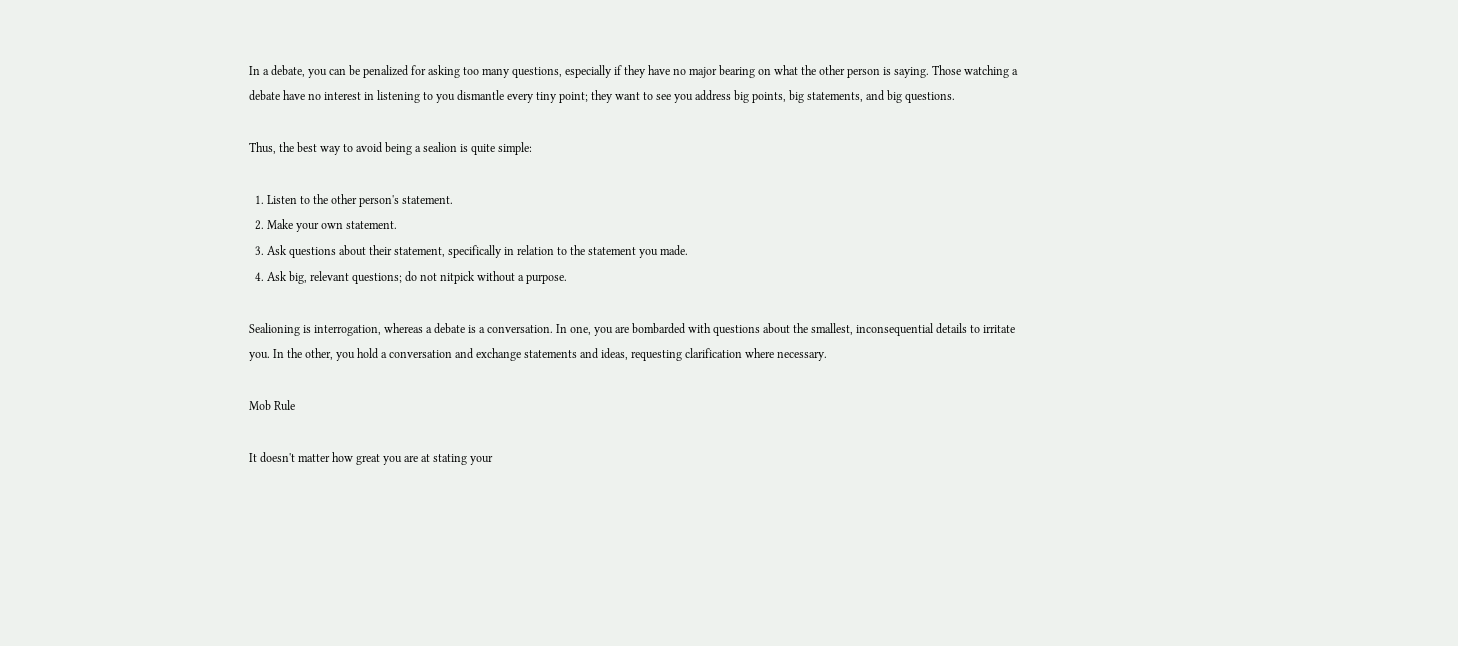In a debate, you can be penalized for asking too many questions, especially if they have no major bearing on what the other person is saying. Those watching a debate have no interest in listening to you dismantle every tiny point; they want to see you address big points, big statements, and big questions.

Thus, the best way to avoid being a sealion is quite simple:

  1. Listen to the other person's statement.
  2. Make your own statement.
  3. Ask questions about their statement, specifically in relation to the statement you made.
  4. Ask big, relevant questions; do not nitpick without a purpose.

Sealioning is interrogation, whereas a debate is a conversation. In one, you are bombarded with questions about the smallest, inconsequential details to irritate you. In the other, you hold a conversation and exchange statements and ideas, requesting clarification where necessary.

Mob Rule

It doesn't matter how great you are at stating your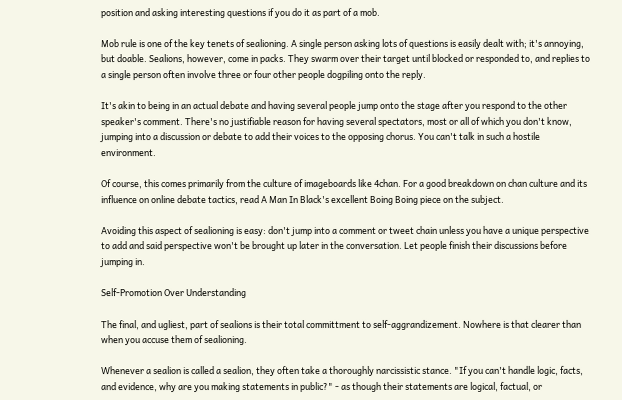position and asking interesting questions if you do it as part of a mob.

Mob rule is one of the key tenets of sealioning. A single person asking lots of questions is easily dealt with; it's annoying, but doable. Sealions, however, come in packs. They swarm over their target until blocked or responded to, and replies to a single person often involve three or four other people dogpiling onto the reply.

It's akin to being in an actual debate and having several people jump onto the stage after you respond to the other speaker's comment. There's no justifiable reason for having several spectators, most or all of which you don't know, jumping into a discussion or debate to add their voices to the opposing chorus. You can't talk in such a hostile environment.

Of course, this comes primarily from the culture of imageboards like 4chan. For a good breakdown on chan culture and its influence on online debate tactics, read A Man In Black's excellent Boing Boing piece on the subject.

Avoiding this aspect of sealioning is easy: don't jump into a comment or tweet chain unless you have a unique perspective to add and said perspective won't be brought up later in the conversation. Let people finish their discussions before jumping in.

Self-Promotion Over Understanding

The final, and ugliest, part of sealions is their total committment to self-aggrandizement. Nowhere is that clearer than when you accuse them of sealioning.

Whenever a sealion is called a sealion, they often take a thoroughly narcissistic stance. "If you can't handle logic, facts, and evidence, why are you making statements in public?" - as though their statements are logical, factual, or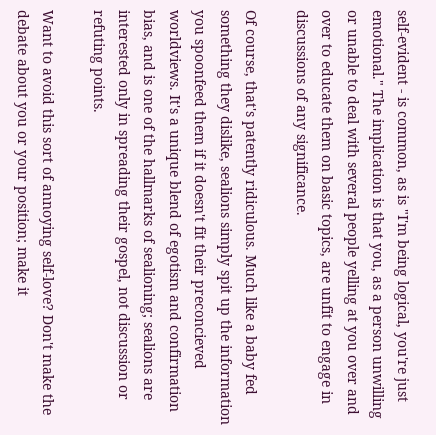self-evident - is common, as is "I'm being logical, you're just emotional." The implication is that you, as a person unwilling or unable to deal with several people yelling at you over and over to educate them on basic topics, are unfit to engage in discussions of any significance.

Of course, that's patently ridiculous. Much like a baby fed something they dislike, sealions simply spit up the information you spoonfeed them if it doesn't fit their preconcieved worldviews. It's a unique blend of egotism and confirmation bias, and is one of the hallmarks of sealioning; sealions are interested only in spreading their gospel, not discussion or refuting points.

Want to avoid this sort of annoying self-love? Don't make the debate about you or your position; make it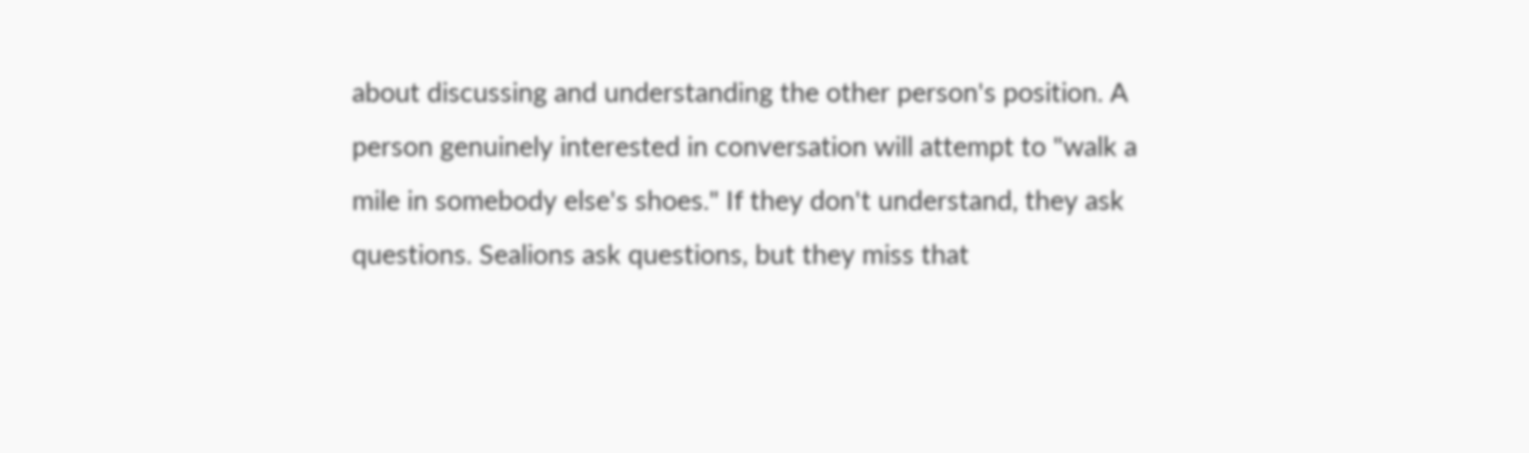about discussing and understanding the other person's position. A person genuinely interested in conversation will attempt to "walk a mile in somebody else's shoes." If they don't understand, they ask questions. Sealions ask questions, but they miss that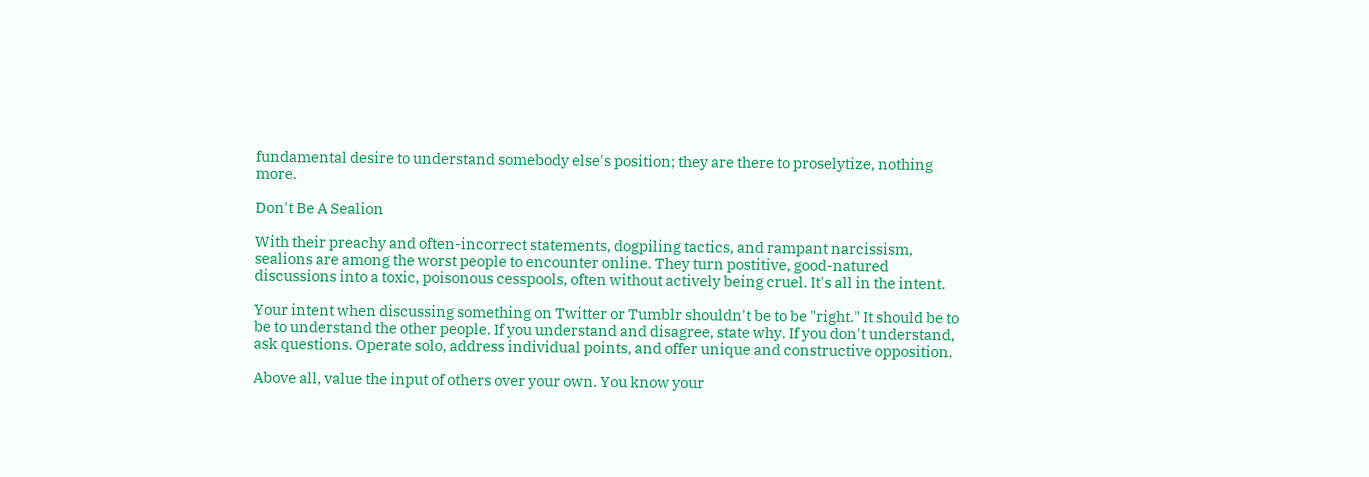fundamental desire to understand somebody else's position; they are there to proselytize, nothing more.

Don't Be A Sealion

With their preachy and often-incorrect statements, dogpiling tactics, and rampant narcissism, sealions are among the worst people to encounter online. They turn postitive, good-natured discussions into a toxic, poisonous cesspools, often without actively being cruel. It's all in the intent.

Your intent when discussing something on Twitter or Tumblr shouldn't be to be "right." It should be to be to understand the other people. If you understand and disagree, state why. If you don't understand, ask questions. Operate solo, address individual points, and offer unique and constructive opposition.

Above all, value the input of others over your own. You know your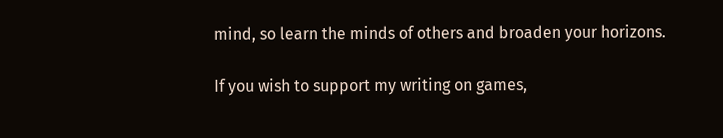mind, so learn the minds of others and broaden your horizons.

If you wish to support my writing on games,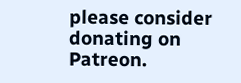please consider donating on Patreon.